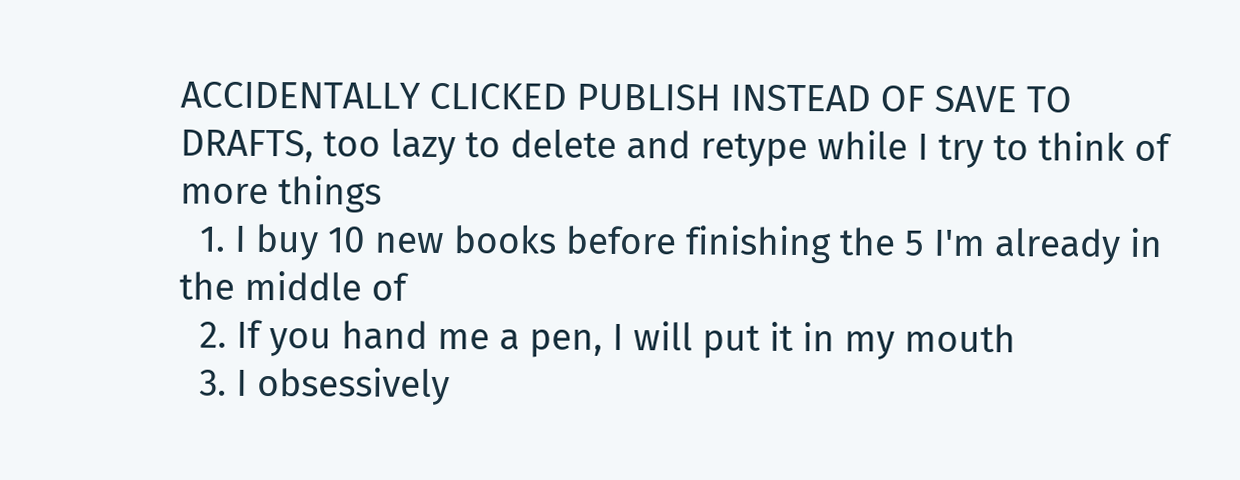ACCIDENTALLY CLICKED PUBLISH INSTEAD OF SAVE TO DRAFTS, too lazy to delete and retype while I try to think of more things
  1. I buy 10 new books before finishing the 5 I'm already in the middle of
  2. If you hand me a pen, I will put it in my mouth
  3. I obsessively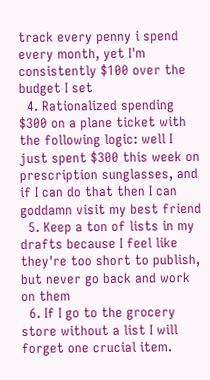track every penny i spend every month, yet I'm consistently $100 over the budget I set
  4. Rationalized spending $300 on a plane ticket with the following logic: well I just spent $300 this week on prescription sunglasses, and if I can do that then I can goddamn visit my best friend
  5. Keep a ton of lists in my drafts because I feel like they're too short to publish, but never go back and work on them
  6. If I go to the grocery store without a list I will forget one crucial item.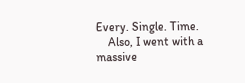Every. Single. Time.
    Also, I went with a massive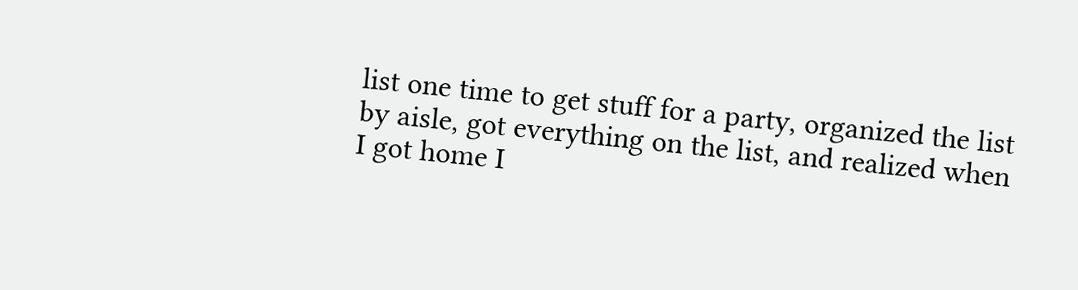list one time to get stuff for a party, organized the list by aisle, got everything on the list, and realized when I got home I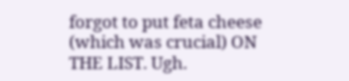forgot to put feta cheese (which was crucial) ON THE LIST. Ugh.